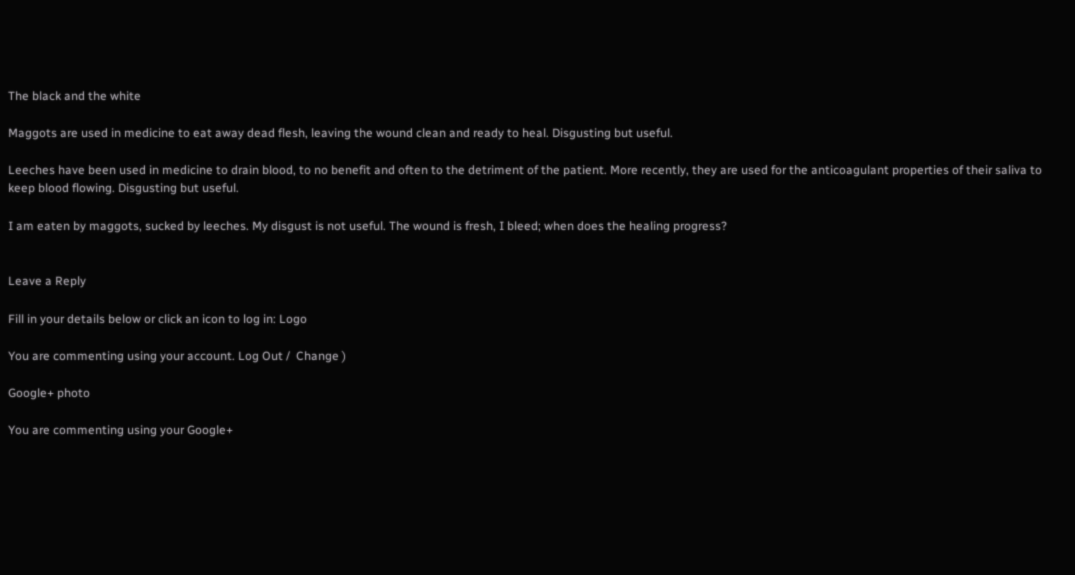The black and the white

Maggots are used in medicine to eat away dead flesh, leaving the wound clean and ready to heal. Disgusting but useful.

Leeches have been used in medicine to drain blood, to no benefit and often to the detriment of the patient. More recently, they are used for the anticoagulant properties of their saliva to keep blood flowing. Disgusting but useful.

I am eaten by maggots, sucked by leeches. My disgust is not useful. The wound is fresh, I bleed; when does the healing progress?


Leave a Reply

Fill in your details below or click an icon to log in: Logo

You are commenting using your account. Log Out /  Change )

Google+ photo

You are commenting using your Google+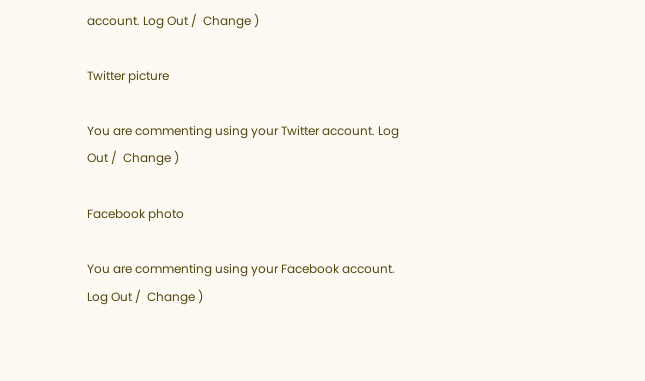account. Log Out /  Change )

Twitter picture

You are commenting using your Twitter account. Log Out /  Change )

Facebook photo

You are commenting using your Facebook account. Log Out /  Change )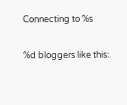Connecting to %s

%d bloggers like this: